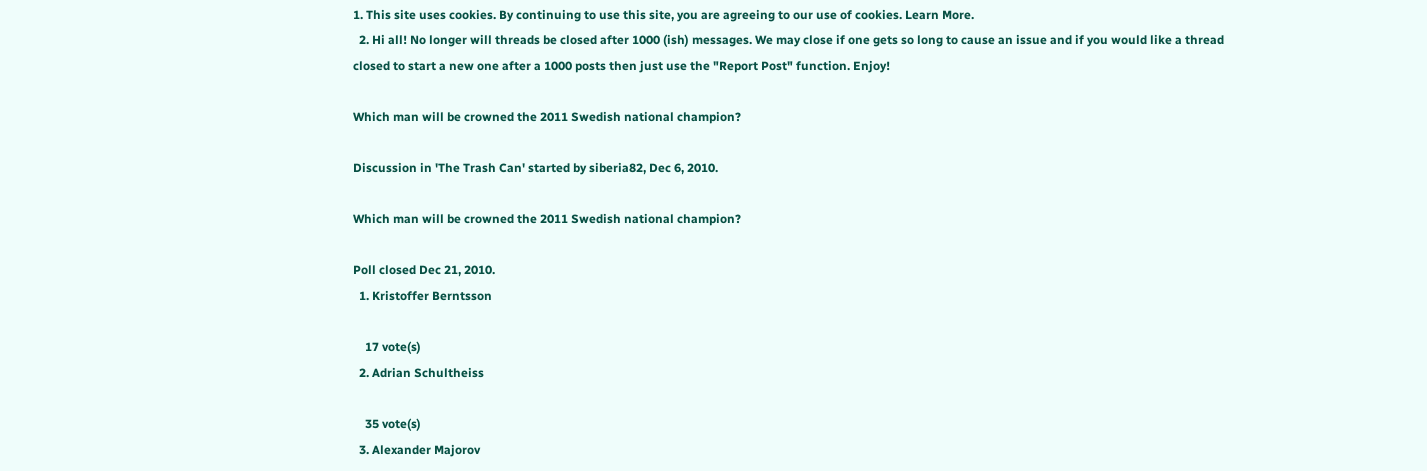1. This site uses cookies. By continuing to use this site, you are agreeing to our use of cookies. Learn More.
  2. Hi all! No longer will threads be closed after 1000 (ish) messages. We may close if one gets so long to cause an issue and if you would like a thread closed to start a new one after a 1000 posts then just use the "Report Post" function. Enjoy!

Which man will be crowned the 2011 Swedish national champion?

Discussion in 'The Trash Can' started by siberia82, Dec 6, 2010.

Which man will be crowned the 2011 Swedish national champion?

Poll closed Dec 21, 2010.
  1. Kristoffer Berntsson

    17 vote(s)
  2. Adrian Schultheiss

    35 vote(s)
  3. Alexander Majorov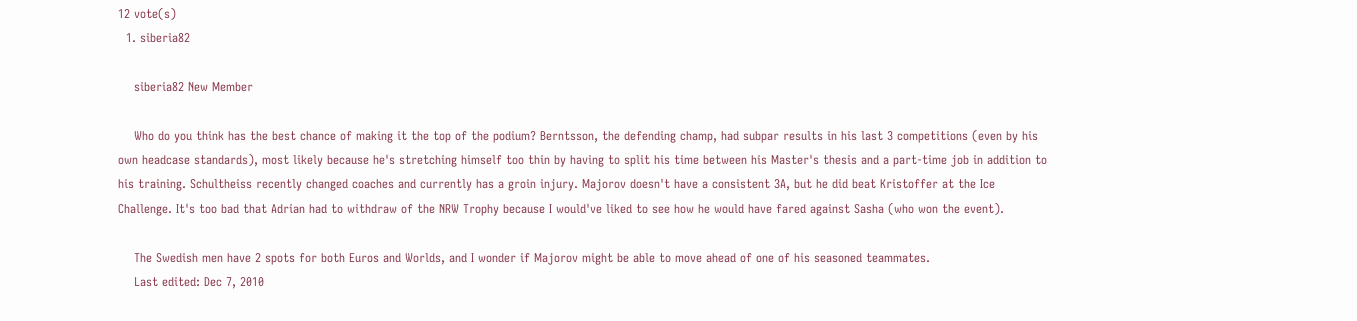12 vote(s)
  1. siberia82

    siberia82 New Member

    Who do you think has the best chance of making it the top of the podium? Berntsson, the defending champ, had subpar results in his last 3 competitions (even by his own headcase standards), most likely because he's stretching himself too thin by having to split his time between his Master's thesis and a part-time job in addition to his training. Schultheiss recently changed coaches and currently has a groin injury. Majorov doesn't have a consistent 3A, but he did beat Kristoffer at the Ice Challenge. It's too bad that Adrian had to withdraw of the NRW Trophy because I would've liked to see how he would have fared against Sasha (who won the event).

    The Swedish men have 2 spots for both Euros and Worlds, and I wonder if Majorov might be able to move ahead of one of his seasoned teammates.
    Last edited: Dec 7, 2010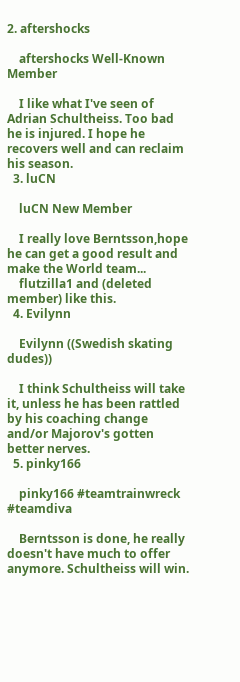2. aftershocks

    aftershocks Well-Known Member

    I like what I've seen of Adrian Schultheiss. Too bad he is injured. I hope he recovers well and can reclaim his season.
  3. luCN

    luCN New Member

    I really love Berntsson,hope he can get a good result and make the World team...
    flutzilla1 and (deleted member) like this.
  4. Evilynn

    Evilynn ((Swedish skating dudes))

    I think Schultheiss will take it, unless he has been rattled by his coaching change and/or Majorov's gotten better nerves.
  5. pinky166

    pinky166 #teamtrainwreck #teamdiva

    Berntsson is done, he really doesn't have much to offer anymore. Schultheiss will win.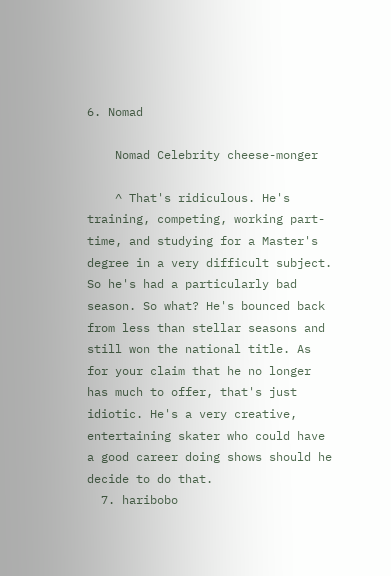6. Nomad

    Nomad Celebrity cheese-monger

    ^ That's ridiculous. He's training, competing, working part-time, and studying for a Master's degree in a very difficult subject. So he's had a particularly bad season. So what? He's bounced back from less than stellar seasons and still won the national title. As for your claim that he no longer has much to offer, that's just idiotic. He's a very creative, entertaining skater who could have a good career doing shows should he decide to do that.
  7. haribobo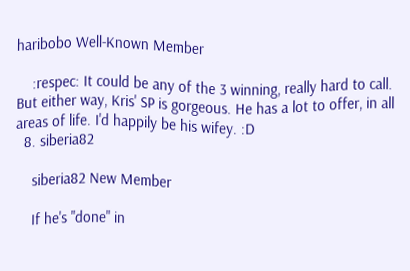haribobo Well-Known Member

    :respec: It could be any of the 3 winning, really hard to call. But either way, Kris' SP is gorgeous. He has a lot to offer, in all areas of life. I'd happily be his wifey. :D
  8. siberia82

    siberia82 New Member

    If he's "done" in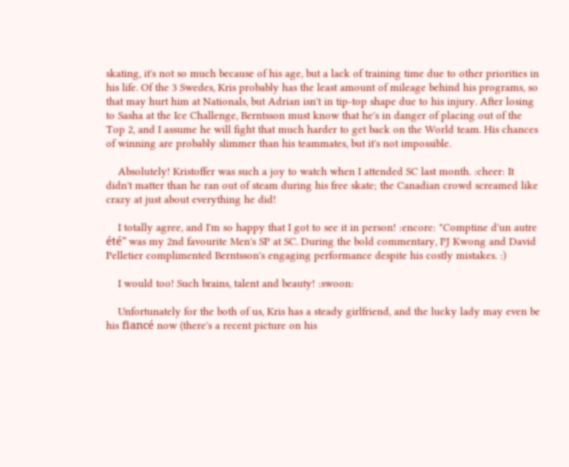skating, it's not so much because of his age, but a lack of training time due to other priorities in his life. Of the 3 Swedes, Kris probably has the least amount of mileage behind his programs, so that may hurt him at Nationals, but Adrian isn't in tip-top shape due to his injury. After losing to Sasha at the Ice Challenge, Berntsson must know that he's in danger of placing out of the Top 2, and I assume he will fight that much harder to get back on the World team. His chances of winning are probably slimmer than his teammates, but it's not impossible.

    Absolutely! Kristoffer was such a joy to watch when I attended SC last month. :cheer: It didn't matter than he ran out of steam during his free skate; the Canadian crowd screamed like crazy at just about everything he did!

    I totally agree, and I'm so happy that I got to see it in person! :encore: "Comptine d'un autre été" was my 2nd favourite Men's SP at SC. During the bold commentary, PJ Kwong and David Pelletier complimented Berntsson's engaging performance despite his costly mistakes. :)

    I would too! Such brains, talent and beauty! :swoon:

    Unfortunately for the both of us, Kris has a steady girlfriend, and the lucky lady may even be his fiancé now (there's a recent picture on his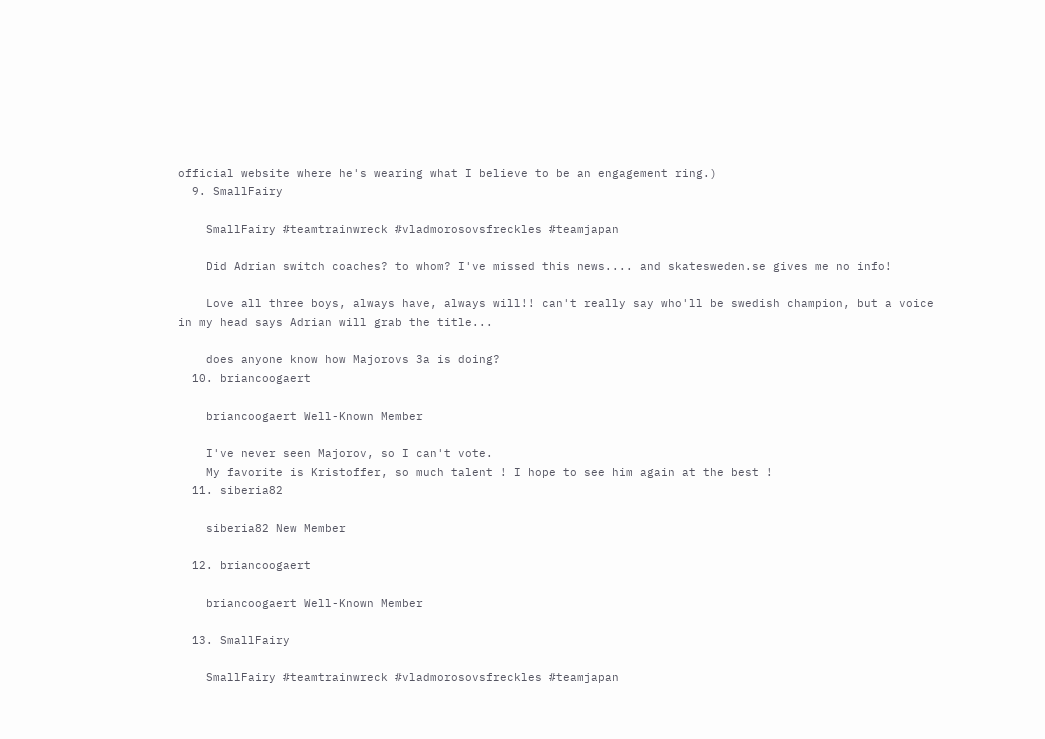official website where he's wearing what I believe to be an engagement ring.)
  9. SmallFairy

    SmallFairy #teamtrainwreck #vladmorosovsfreckles #teamjapan

    Did Adrian switch coaches? to whom? I've missed this news.... and skatesweden.se gives me no info!

    Love all three boys, always have, always will!! can't really say who'll be swedish champion, but a voice in my head says Adrian will grab the title...

    does anyone know how Majorovs 3a is doing?
  10. briancoogaert

    briancoogaert Well-Known Member

    I've never seen Majorov, so I can't vote.
    My favorite is Kristoffer, so much talent ! I hope to see him again at the best !
  11. siberia82

    siberia82 New Member

  12. briancoogaert

    briancoogaert Well-Known Member

  13. SmallFairy

    SmallFairy #teamtrainwreck #vladmorosovsfreckles #teamjapan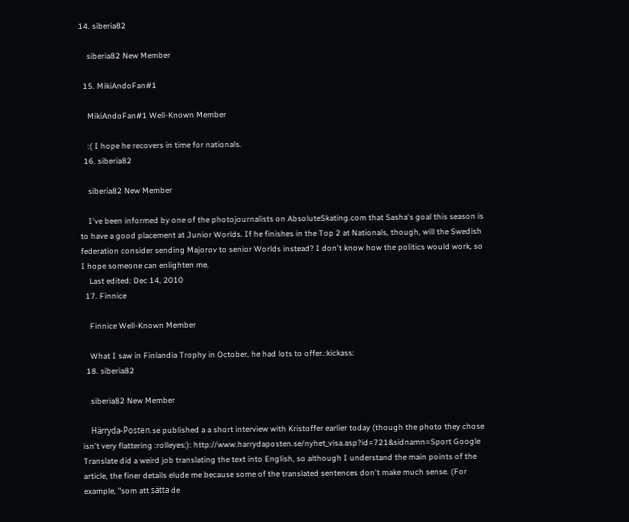14. siberia82

    siberia82 New Member

  15. MikiAndoFan#1

    MikiAndoFan#1 Well-Known Member

    :( I hope he recovers in time for nationals.
  16. siberia82

    siberia82 New Member

    I've been informed by one of the photojournalists on AbsoluteSkating.com that Sasha's goal this season is to have a good placement at Junior Worlds. If he finishes in the Top 2 at Nationals, though, will the Swedish federation consider sending Majorov to senior Worlds instead? I don't know how the politics would work, so I hope someone can enlighten me.
    Last edited: Dec 14, 2010
  17. Finnice

    Finnice Well-Known Member

    What I saw in Finlandia Trophy in October, he had lots to offer.:kickass:
  18. siberia82

    siberia82 New Member

    Härryda-Posten.se published a a short interview with Kristoffer earlier today (though the photo they chose isn't very flattering :rolleyes:): http://www.harrydaposten.se/nyhet_visa.asp?id=721&sidnamn=Sport Google Translate did a weird job translating the text into English, so although I understand the main points of the article, the finer details elude me because some of the translated sentences don't make much sense. (For example, "som att sätta de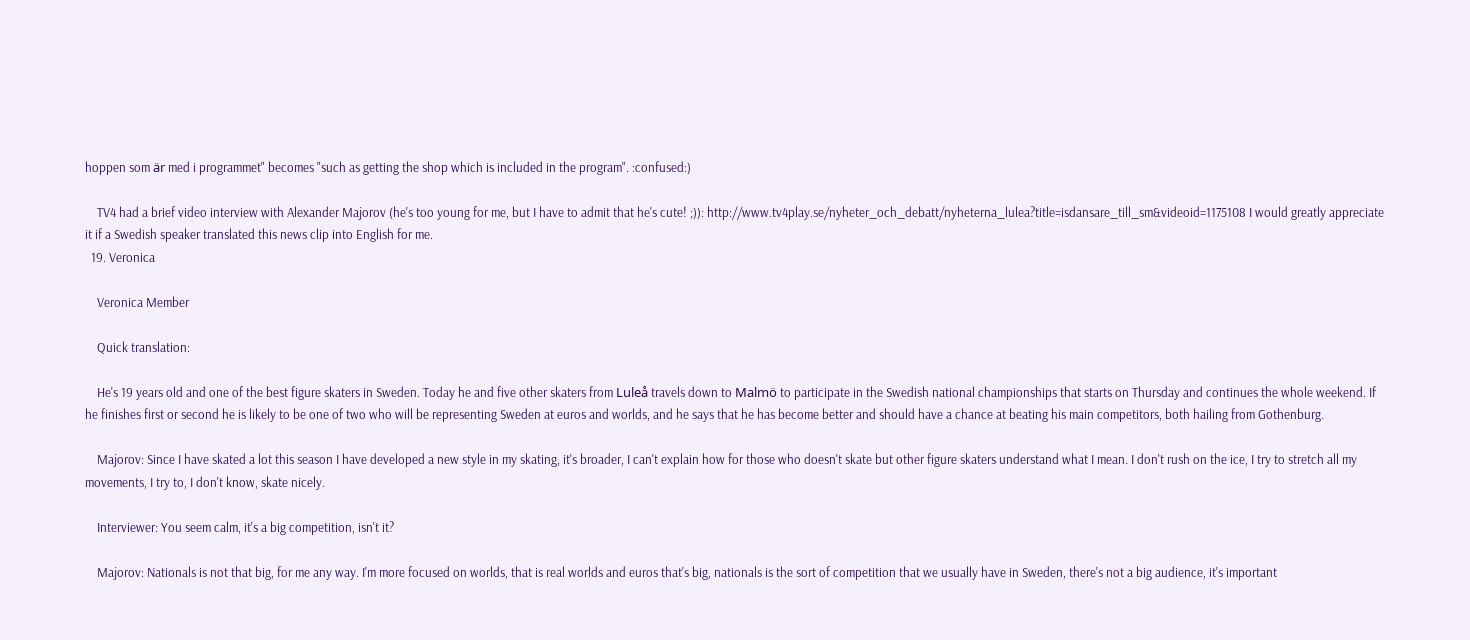hoppen som är med i programmet" becomes "such as getting the shop which is included in the program". :confused:)

    TV4 had a brief video interview with Alexander Majorov (he's too young for me, but I have to admit that he's cute! ;)): http://www.tv4play.se/nyheter_och_debatt/nyheterna_lulea?title=isdansare_till_sm&videoid=1175108 I would greatly appreciate it if a Swedish speaker translated this news clip into English for me.
  19. Veronica

    Veronica Member

    Quick translation:

    He's 19 years old and one of the best figure skaters in Sweden. Today he and five other skaters from Luleå travels down to Malmö to participate in the Swedish national championships that starts on Thursday and continues the whole weekend. If he finishes first or second he is likely to be one of two who will be representing Sweden at euros and worlds, and he says that he has become better and should have a chance at beating his main competitors, both hailing from Gothenburg.

    Majorov: Since I have skated a lot this season I have developed a new style in my skating, it's broader, I can't explain how for those who doesn't skate but other figure skaters understand what I mean. I don't rush on the ice, I try to stretch all my movements, I try to, I don't know, skate nicely.

    Interviewer: You seem calm, it's a big competition, isn't it?

    Majorov: Nationals is not that big, for me any way. I'm more focused on worlds, that is real worlds and euros that's big, nationals is the sort of competition that we usually have in Sweden, there's not a big audience, it's important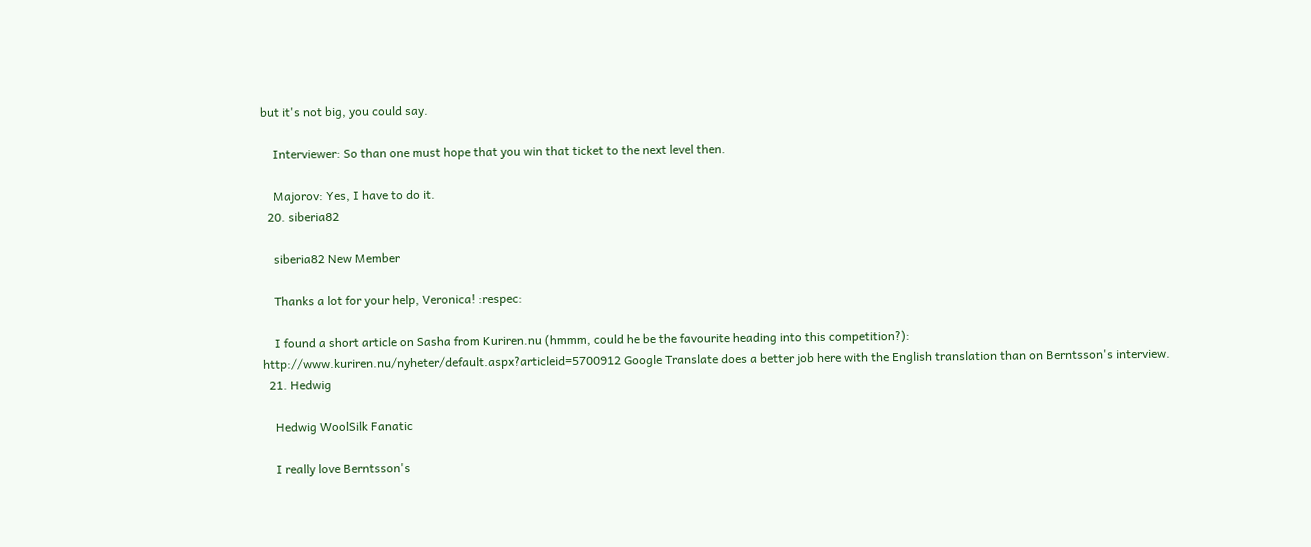but it's not big, you could say.

    Interviewer: So than one must hope that you win that ticket to the next level then.

    Majorov: Yes, I have to do it.
  20. siberia82

    siberia82 New Member

    Thanks a lot for your help, Veronica! :respec:

    I found a short article on Sasha from Kuriren.nu (hmmm, could he be the favourite heading into this competition?): http://www.kuriren.nu/nyheter/default.aspx?articleid=5700912 Google Translate does a better job here with the English translation than on Berntsson's interview.
  21. Hedwig

    Hedwig WoolSilk Fanatic

    I really love Berntsson's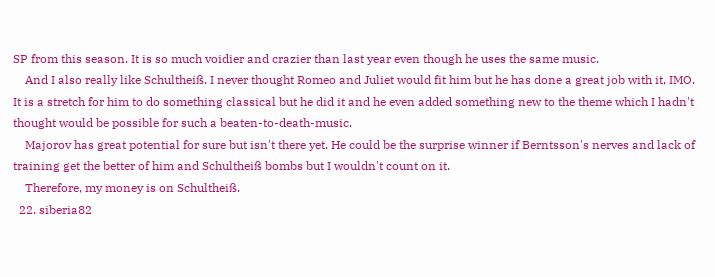SP from this season. It is so much voidier and crazier than last year even though he uses the same music.
    And I also really like Schultheiß. I never thought Romeo and Juliet would fit him but he has done a great job with it, IMO. It is a stretch for him to do something classical but he did it and he even added something new to the theme which I hadn't thought would be possible for such a beaten-to-death-music.
    Majorov has great potential for sure but isn't there yet. He could be the surprise winner if Berntsson's nerves and lack of training get the better of him and Schultheiß bombs but I wouldn't count on it.
    Therefore, my money is on Schultheiß.
  22. siberia82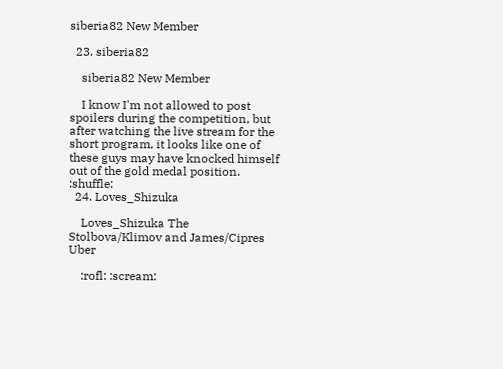siberia82 New Member

  23. siberia82

    siberia82 New Member

    I know I'm not allowed to post spoilers during the competition, but after watching the live stream for the short program, it looks like one of these guys may have knocked himself out of the gold medal position. :shuffle:
  24. Loves_Shizuka

    Loves_Shizuka The Stolbova/Klimov and James/Cipres Uber

    :rofl: :scream: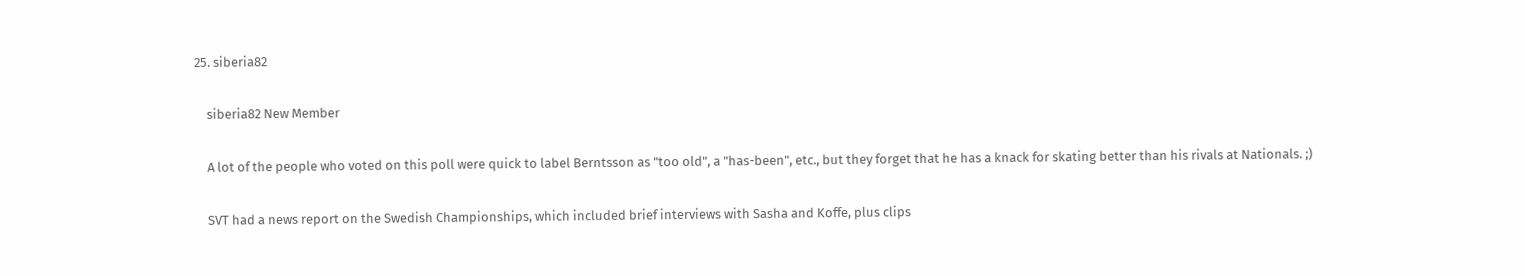25. siberia82

    siberia82 New Member

    A lot of the people who voted on this poll were quick to label Berntsson as "too old", a "has-been", etc., but they forget that he has a knack for skating better than his rivals at Nationals. ;)

    SVT had a news report on the Swedish Championships, which included brief interviews with Sasha and Koffe, plus clips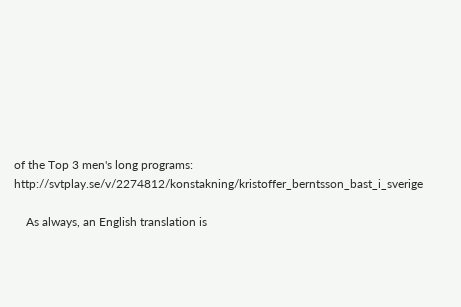of the Top 3 men's long programs: http://svtplay.se/v/2274812/konstakning/kristoffer_berntsson_bast_i_sverige

    As always, an English translation is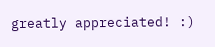greatly appreciated! :)